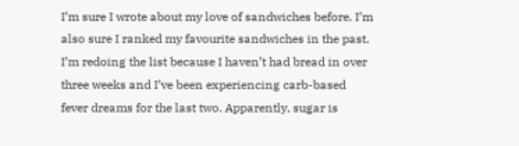I’m sure I wrote about my love of sandwiches before. I’m also sure I ranked my favourite sandwiches in the past. I’m redoing the list because I haven’t had bread in over three weeks and I’ve been experiencing carb-based fever dreams for the last two. Apparently, sugar is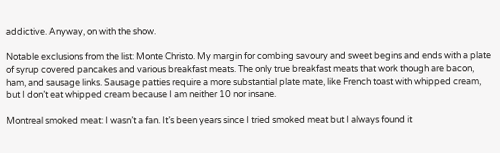addictive. Anyway, on with the show.

Notable exclusions from the list: Monte Christo. My margin for combing savoury and sweet begins and ends with a plate of syrup covered pancakes and various breakfast meats. The only true breakfast meats that work though are bacon, ham, and sausage links. Sausage patties require a more substantial plate mate, like French toast with whipped cream, but I don’t eat whipped cream because I am neither 10 nor insane.

Montreal smoked meat: I wasn’t a fan. It’s been years since I tried smoked meat but I always found it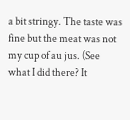a bit stringy. The taste was fine but the meat was not my cup of au jus. (See what I did there? It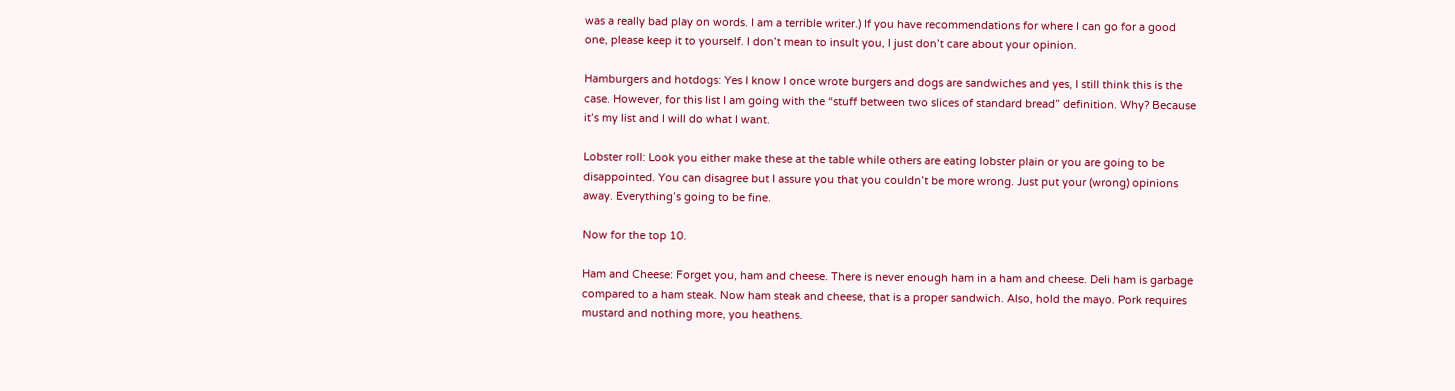was a really bad play on words. I am a terrible writer.) If you have recommendations for where I can go for a good one, please keep it to yourself. I don’t mean to insult you, I just don’t care about your opinion.

Hamburgers and hotdogs: Yes I know I once wrote burgers and dogs are sandwiches and yes, I still think this is the case. However, for this list I am going with the “stuff between two slices of standard bread” definition. Why? Because it’s my list and I will do what I want.

Lobster roll: Look you either make these at the table while others are eating lobster plain or you are going to be disappointed. You can disagree but I assure you that you couldn’t be more wrong. Just put your (wrong) opinions away. Everything’s going to be fine.

Now for the top 10.

Ham and Cheese: Forget you, ham and cheese. There is never enough ham in a ham and cheese. Deli ham is garbage compared to a ham steak. Now ham steak and cheese, that is a proper sandwich. Also, hold the mayo. Pork requires mustard and nothing more, you heathens.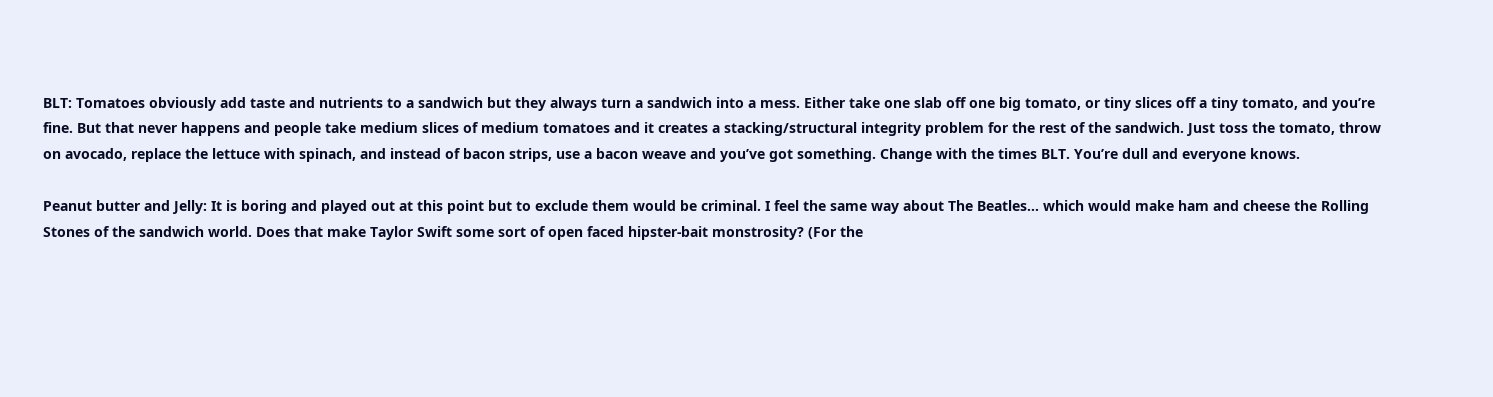BLT: Tomatoes obviously add taste and nutrients to a sandwich but they always turn a sandwich into a mess. Either take one slab off one big tomato, or tiny slices off a tiny tomato, and you’re fine. But that never happens and people take medium slices of medium tomatoes and it creates a stacking/structural integrity problem for the rest of the sandwich. Just toss the tomato, throw on avocado, replace the lettuce with spinach, and instead of bacon strips, use a bacon weave and you’ve got something. Change with the times BLT. You’re dull and everyone knows.

Peanut butter and Jelly: It is boring and played out at this point but to exclude them would be criminal. I feel the same way about The Beatles… which would make ham and cheese the Rolling Stones of the sandwich world. Does that make Taylor Swift some sort of open faced hipster-bait monstrosity? (For the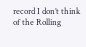record I don’t think of the Rolling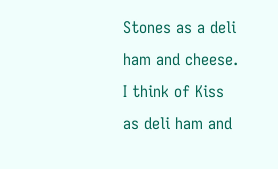Stones as a deli ham and cheese. I think of Kiss as deli ham and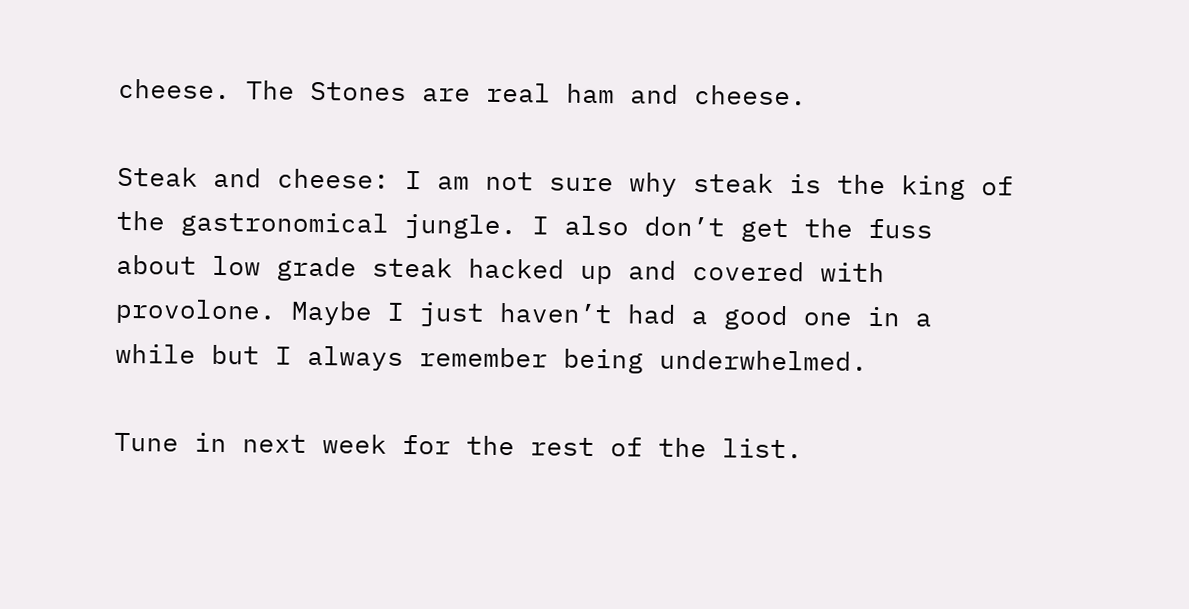cheese. The Stones are real ham and cheese.

Steak and cheese: I am not sure why steak is the king of the gastronomical jungle. I also don’t get the fuss about low grade steak hacked up and covered with provolone. Maybe I just haven’t had a good one in a while but I always remember being underwhelmed.

Tune in next week for the rest of the list.